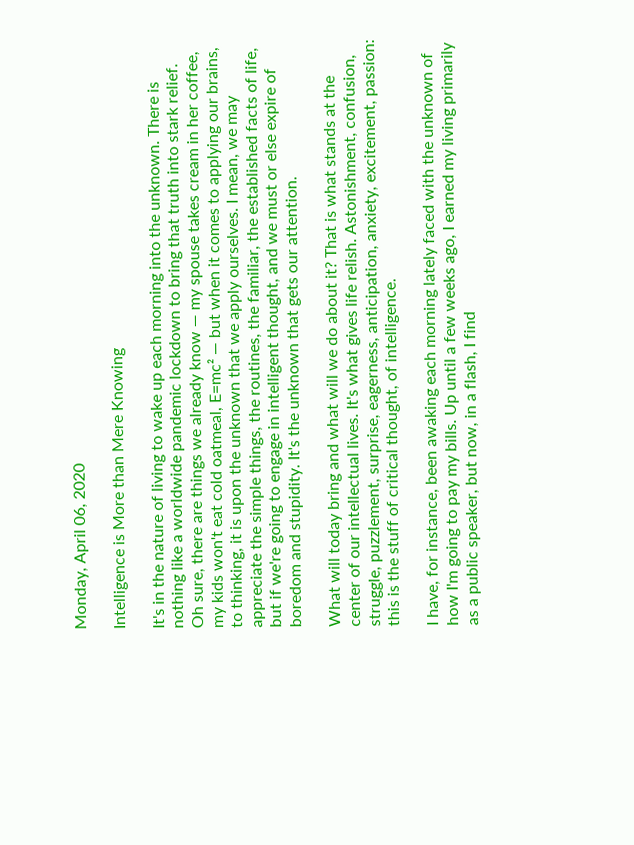Monday, April 06, 2020

Intelligence is More than Mere Knowing

It's in the nature of living to wake up each morning into the unknown. There is nothing like a worldwide pandemic lockdown to bring that truth into stark relief. Oh sure, there are things we already know — my spouse takes cream in her coffee, my kids won't eat cold oatmeal, E=mc² — but when it comes to applying our brains, to thinking, it is upon the unknown that we apply ourselves. I mean, we may appreciate the simple things, the routines, the familiar, the established facts of life, but if we're going to engage in intelligent thought, and we must or else expire of boredom and stupidity. It's the unknown that gets our attention.

What will today bring and what will we do about it? That is what stands at the center of our intellectual lives. It's what gives life relish. Astonishment, confusion, struggle, puzzlement, surprise, eagerness, anticipation, anxiety, excitement, passion: this is the stuff of critical thought, of intelligence.

I have, for instance, been awaking each morning lately faced with the unknown of how I'm going to pay my bills. Up until a few weeks ago, I earned my living primarily as a public speaker, but now, in a flash, I find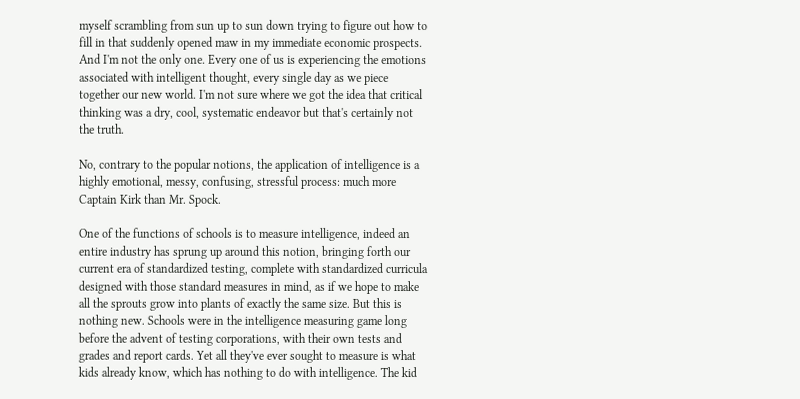myself scrambling from sun up to sun down trying to figure out how to fill in that suddenly opened maw in my immediate economic prospects. And I'm not the only one. Every one of us is experiencing the emotions associated with intelligent thought, every single day as we piece together our new world. I'm not sure where we got the idea that critical thinking was a dry, cool, systematic endeavor but that's certainly not the truth.

No, contrary to the popular notions, the application of intelligence is a highly emotional, messy, confusing, stressful process: much more Captain Kirk than Mr. Spock.

One of the functions of schools is to measure intelligence, indeed an entire industry has sprung up around this notion, bringing forth our current era of standardized testing, complete with standardized curricula designed with those standard measures in mind, as if we hope to make all the sprouts grow into plants of exactly the same size. But this is nothing new. Schools were in the intelligence measuring game long before the advent of testing corporations, with their own tests and grades and report cards. Yet all they've ever sought to measure is what kids already know, which has nothing to do with intelligence. The kid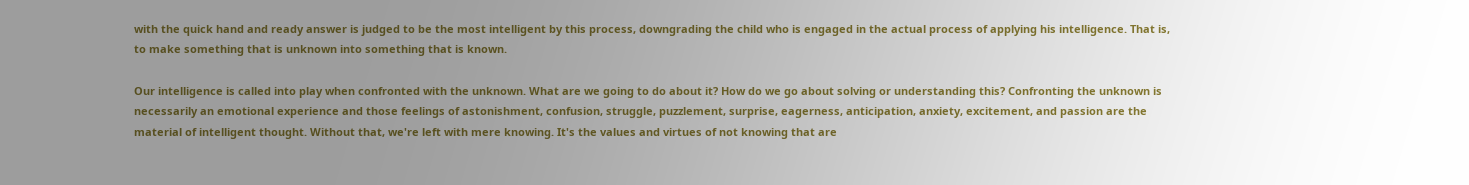with the quick hand and ready answer is judged to be the most intelligent by this process, downgrading the child who is engaged in the actual process of applying his intelligence. That is, to make something that is unknown into something that is known.

Our intelligence is called into play when confronted with the unknown. What are we going to do about it? How do we go about solving or understanding this? Confronting the unknown is necessarily an emotional experience and those feelings of astonishment, confusion, struggle, puzzlement, surprise, eagerness, anticipation, anxiety, excitement, and passion are the material of intelligent thought. Without that, we're left with mere knowing. It's the values and virtues of not knowing that are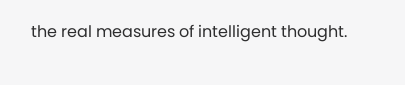the real measures of intelligent thought.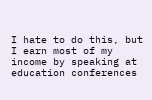I hate to do this, but I earn most of my income by speaking at education conferences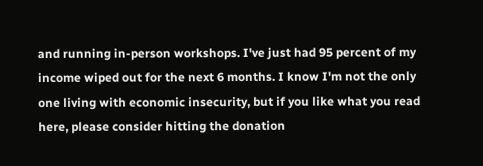and running in-person workshops. I've just had 95 percent of my income wiped out for the next 6 months. I know I'm not the only one living with economic insecurity, but if you like what you read here, please consider hitting the donation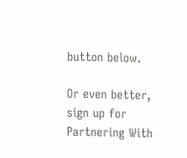button below.

Or even better, sign up for Partnering With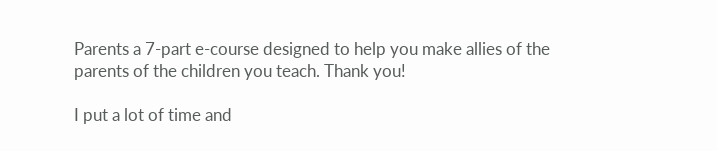Parents a 7-part e-course designed to help you make allies of the parents of the children you teach. Thank you!

I put a lot of time and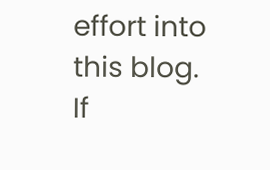effort into this blog. If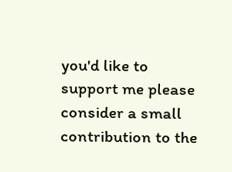you'd like to support me please consider a small contribution to the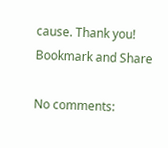cause. Thank you!
Bookmark and Share

No comments: